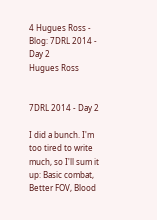4 Hugues Ross - Blog: 7DRL 2014 - Day 2
Hugues Ross


7DRL 2014 - Day 2

I did a bunch. I'm too tired to write much, so I'll sum it up: Basic combat, Better FOV, Blood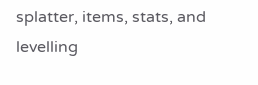splatter, items, stats, and levelling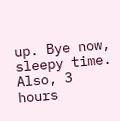up. Bye now, sleepy time. Also, 3 hours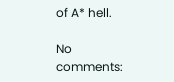of A* hell.

No comments: